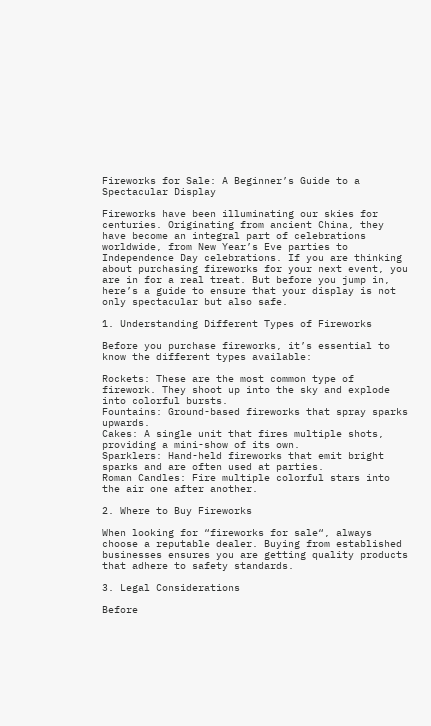Fireworks for Sale: A Beginner’s Guide to a Spectacular Display

Fireworks have been illuminating our skies for centuries. Originating from ancient China, they have become an integral part of celebrations worldwide, from New Year’s Eve parties to Independence Day celebrations. If you are thinking about purchasing fireworks for your next event, you are in for a real treat. But before you jump in, here’s a guide to ensure that your display is not only spectacular but also safe.

1. Understanding Different Types of Fireworks

Before you purchase fireworks, it’s essential to know the different types available:

Rockets: These are the most common type of firework. They shoot up into the sky and explode into colorful bursts.
Fountains: Ground-based fireworks that spray sparks upwards.
Cakes: A single unit that fires multiple shots, providing a mini-show of its own.
Sparklers: Hand-held fireworks that emit bright sparks and are often used at parties.
Roman Candles: Fire multiple colorful stars into the air one after another.

2. Where to Buy Fireworks

When looking for “fireworks for sale“, always choose a reputable dealer. Buying from established businesses ensures you are getting quality products that adhere to safety standards.

3. Legal Considerations

Before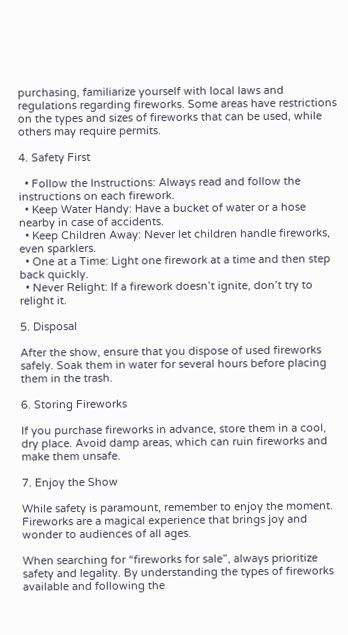purchasing, familiarize yourself with local laws and regulations regarding fireworks. Some areas have restrictions on the types and sizes of fireworks that can be used, while others may require permits.

4. Safety First

  • Follow the Instructions: Always read and follow the instructions on each firework.
  • Keep Water Handy: Have a bucket of water or a hose nearby in case of accidents.
  • Keep Children Away: Never let children handle fireworks, even sparklers.
  • One at a Time: Light one firework at a time and then step back quickly.
  • Never Relight: If a firework doesn’t ignite, don’t try to relight it.

5. Disposal

After the show, ensure that you dispose of used fireworks safely. Soak them in water for several hours before placing them in the trash.

6. Storing Fireworks

If you purchase fireworks in advance, store them in a cool, dry place. Avoid damp areas, which can ruin fireworks and make them unsafe.

7. Enjoy the Show

While safety is paramount, remember to enjoy the moment. Fireworks are a magical experience that brings joy and wonder to audiences of all ages.

When searching for “fireworks for sale”, always prioritize safety and legality. By understanding the types of fireworks available and following the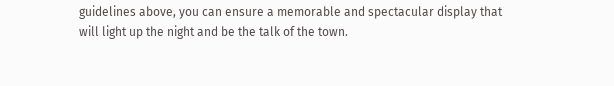guidelines above, you can ensure a memorable and spectacular display that will light up the night and be the talk of the town.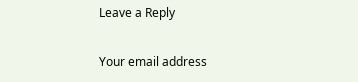Leave a Reply

Your email address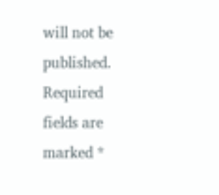will not be published. Required fields are marked *